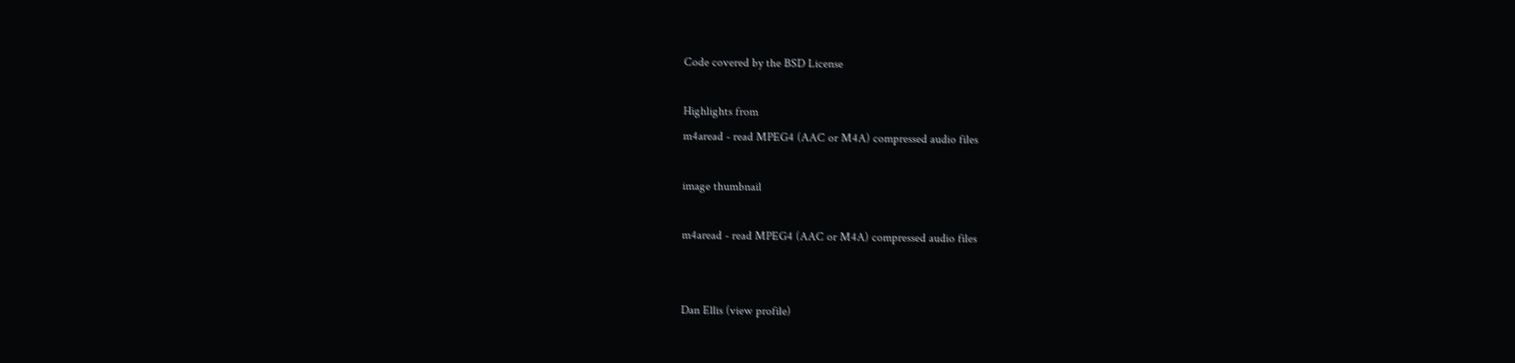Code covered by the BSD License

Highlights from
m4aread - read MPEG4 (AAC or M4A) compressed audio files

image thumbnail

m4aread - read MPEG4 (AAC or M4A) compressed audio files


Dan Ellis (view profile)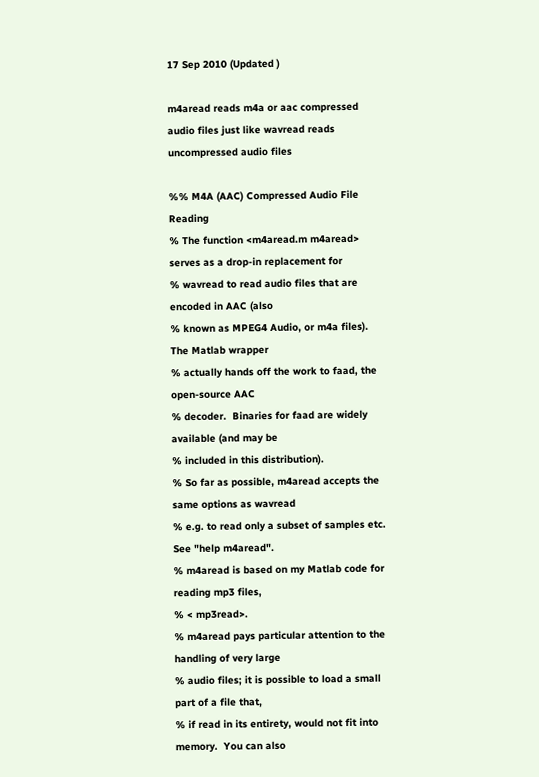17 Sep 2010 (Updated )

m4aread reads m4a or aac compressed audio files just like wavread reads uncompressed audio files

%% M4A (AAC) Compressed Audio File Reading
% The function <m4aread.m m4aread> serves as a drop-in replacement for
% wavread to read audio files that are encoded in AAC (also
% known as MPEG4 Audio, or m4a files).  The Matlab wrapper
% actually hands off the work to faad, the open-source AAC
% decoder.  Binaries for faad are widely available (and may be
% included in this distribution).
% So far as possible, m4aread accepts the same options as wavread
% e.g. to read only a subset of samples etc.  See "help m4aread".
% m4aread is based on my Matlab code for reading mp3 files,
% < mp3read>.
% m4aread pays particular attention to the handling of very large
% audio files; it is possible to load a small part of a file that,
% if read in its entirety, would not fit into memory.  You can also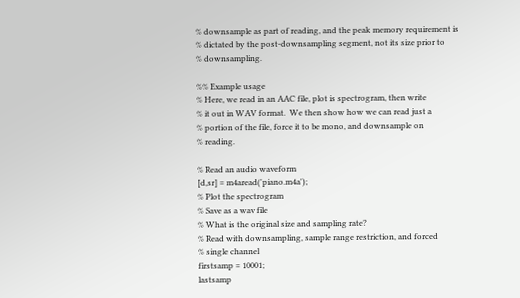% downsample as part of reading, and the peak memory requirement is
% dictated by the post-downsampling segment, not its size prior to
% downsampling.

%% Example usage
% Here, we read in an AAC file, plot is spectrogram, then write
% it out in WAV format.  We then show how we can read just a
% portion of the file, force it to be mono, and downsample on
% reading.

% Read an audio waveform
[d,sr] = m4aread('piano.m4a');
% Plot the spectrogram
% Save as a wav file
% What is the original size and sampling rate?
% Read with downsampling, sample range restriction, and forced
% single channel
firstsamp = 10001;
lastsamp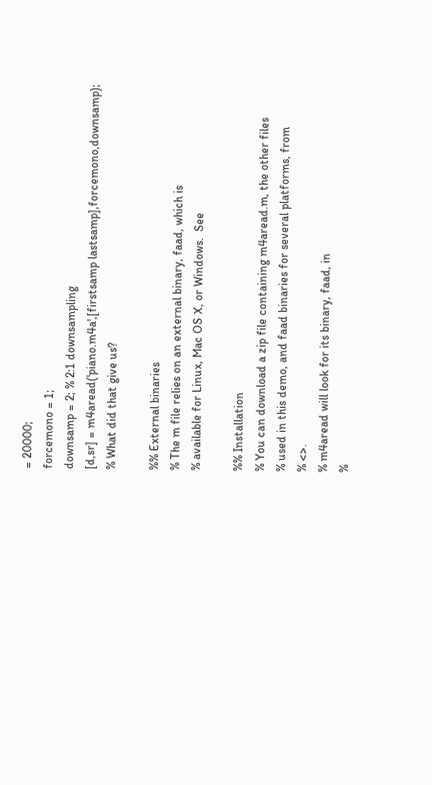= 20000;
forcemono = 1;
downsamp = 2; % 2:1 downsampling
[d,sr] = m4aread('piano.m4a',[firstsamp lastsamp],forcemono,downsamp);
% What did that give us?

%% External binaries
% The m file relies on an external binary, faad, which is
% available for Linux, Mac OS X, or Windows.  See

%% Installation
% You can download a zip file containing m4aread.m, the other files
% used in this demo, and faad binaries for several platforms, from
% <>.
% m4aread will look for its binary, faad, in
%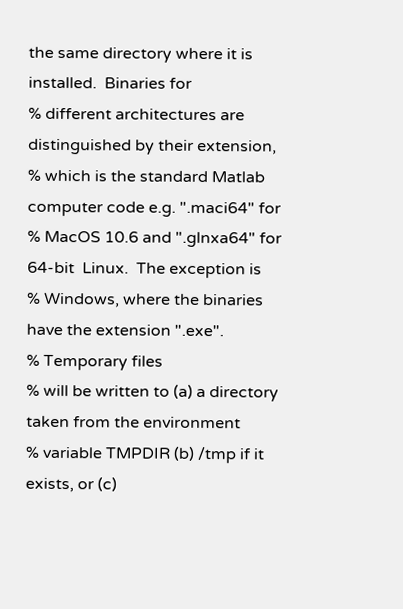the same directory where it is installed.  Binaries for
% different architectures are distinguished by their extension,
% which is the standard Matlab computer code e.g. ".maci64" for
% MacOS 10.6 and ".glnxa64" for 64-bit  Linux.  The exception is
% Windows, where the binaries have the extension ".exe".
% Temporary files
% will be written to (a) a directory taken from the environment
% variable TMPDIR (b) /tmp if it exists, or (c)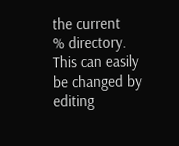the current
% directory.  This can easily be changed by editing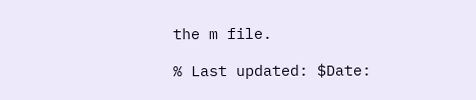the m file.

% Last updated: $Date: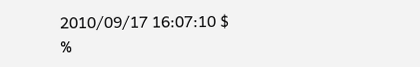2010/09/17 16:07:10 $
%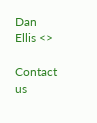Dan Ellis <>

Contact us